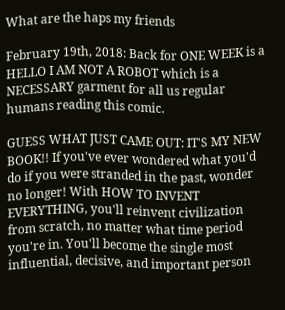What are the haps my friends

February 19th, 2018: Back for ONE WEEK is a HELLO I AM NOT A ROBOT which is a NECESSARY garment for all us regular humans reading this comic.

GUESS WHAT JUST CAME OUT: IT'S MY NEW BOOK!! If you've ever wondered what you'd do if you were stranded in the past, wonder no longer! With HOW TO INVENT EVERYTHING, you'll reinvent civilization from scratch, no matter what time period you're in. You'll become the single most influential, decisive, and important person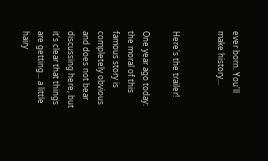ever born. You'll make history...


Here's the trailer!

One year ago today: the moral of this famous story is completely obvious and does not bear discussing here, but it's clear that things are getting... a little hairy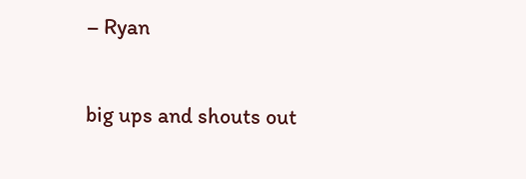– Ryan

big ups and shouts out